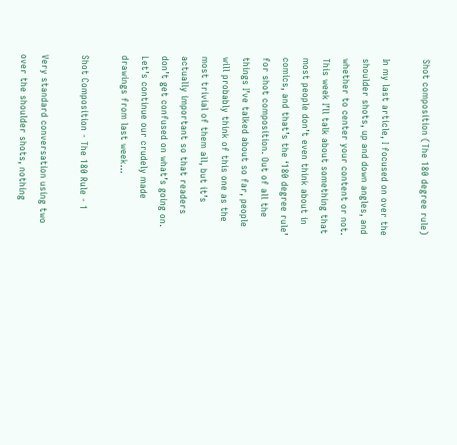Shot composition (The 180 degree rule)

In my last article, I focused on over the shoulder shots, up and down angles, and whether to center your content or not. This week I’ll talk about something that most people don’t even think about in comics, and that’s the ‘180 degree rule’ for shot composition. Out of all the things I’ve talked about so far, people will probably think of this one as the most trivial of them all, but it’s actually important so that readers don’t get confused on what’s going on. Let’s continue our crudely made drawings from last week…

Shot Composition - The 180 Rule - 1

Very standard conversation using two over the shoulder shots, nothing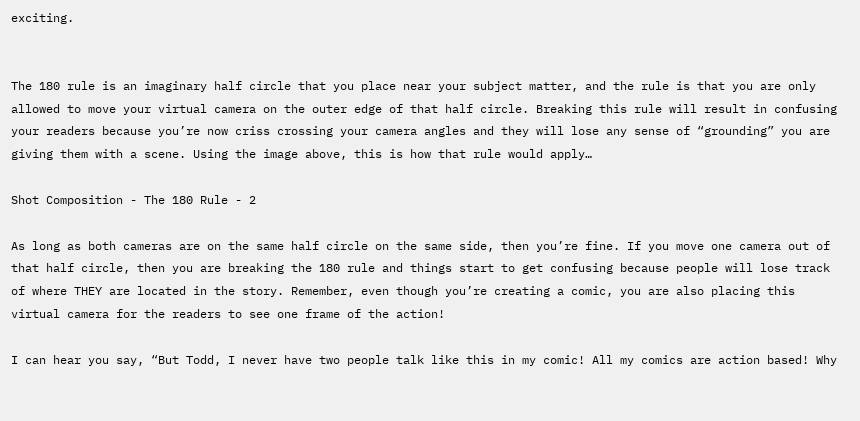exciting.


The 180 rule is an imaginary half circle that you place near your subject matter, and the rule is that you are only allowed to move your virtual camera on the outer edge of that half circle. Breaking this rule will result in confusing your readers because you’re now criss crossing your camera angles and they will lose any sense of “grounding” you are giving them with a scene. Using the image above, this is how that rule would apply…

Shot Composition - The 180 Rule - 2

As long as both cameras are on the same half circle on the same side, then you’re fine. If you move one camera out of that half circle, then you are breaking the 180 rule and things start to get confusing because people will lose track of where THEY are located in the story. Remember, even though you’re creating a comic, you are also placing this virtual camera for the readers to see one frame of the action!

I can hear you say, “But Todd, I never have two people talk like this in my comic! All my comics are action based! Why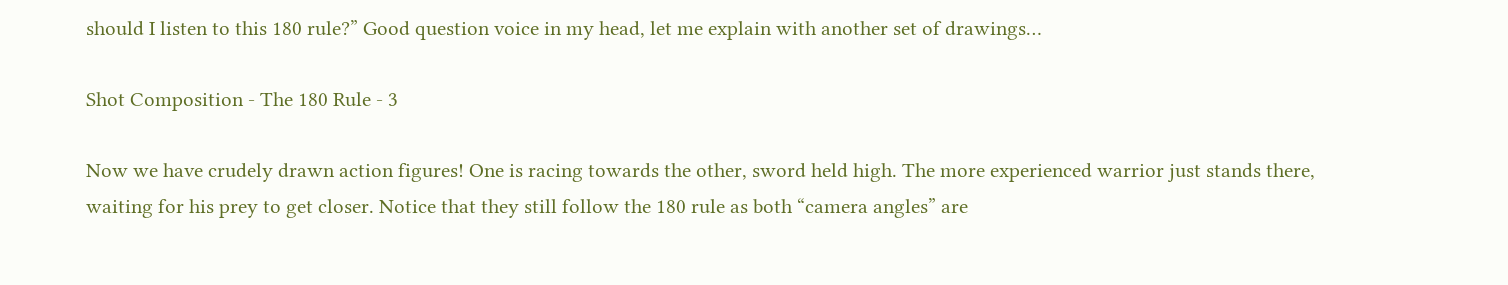should I listen to this 180 rule?” Good question voice in my head, let me explain with another set of drawings…

Shot Composition - The 180 Rule - 3

Now we have crudely drawn action figures! One is racing towards the other, sword held high. The more experienced warrior just stands there, waiting for his prey to get closer. Notice that they still follow the 180 rule as both “camera angles” are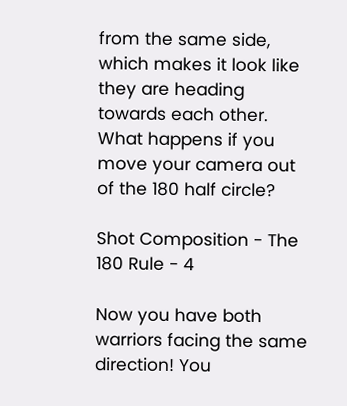from the same side, which makes it look like they are heading towards each other. What happens if you move your camera out of the 180 half circle?

Shot Composition - The 180 Rule - 4

Now you have both warriors facing the same direction! You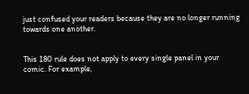just confused your readers because they are no longer running towards one another.


This 180 rule does not apply to every single panel in your comic. For example,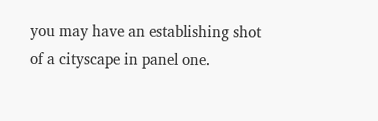you may have an establishing shot of a cityscape in panel one.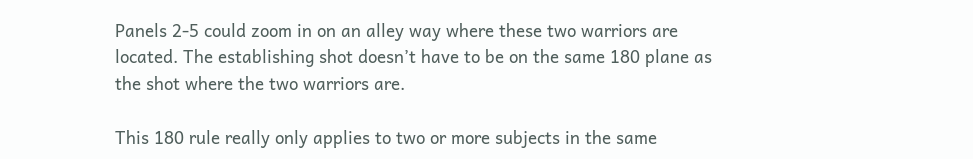Panels 2-5 could zoom in on an alley way where these two warriors are located. The establishing shot doesn’t have to be on the same 180 plane as the shot where the two warriors are.

This 180 rule really only applies to two or more subjects in the same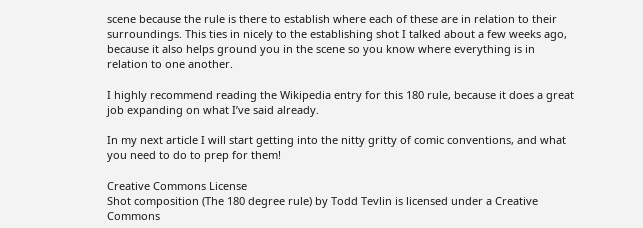scene because the rule is there to establish where each of these are in relation to their surroundings. This ties in nicely to the establishing shot I talked about a few weeks ago, because it also helps ground you in the scene so you know where everything is in relation to one another.

I highly recommend reading the Wikipedia entry for this 180 rule, because it does a great job expanding on what I’ve said already.

In my next article I will start getting into the nitty gritty of comic conventions, and what you need to do to prep for them!

Creative Commons License
Shot composition (The 180 degree rule) by Todd Tevlin is licensed under a Creative Commons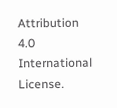Attribution 4.0 International License.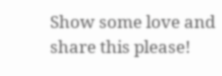Show some love and share this please!